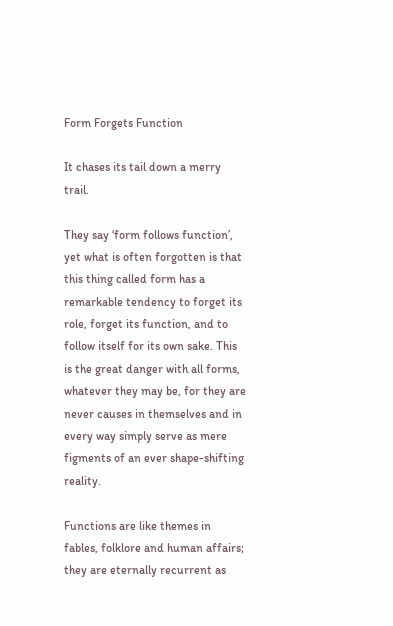Form Forgets Function

It chases its tail down a merry trail.

They say ‘form follows function’, yet what is often forgotten is that this thing called form has a remarkable tendency to forget its role, forget its function, and to follow itself for its own sake. This is the great danger with all forms, whatever they may be, for they are never causes in themselves and in every way simply serve as mere figments of an ever shape-shifting reality.

Functions are like themes in fables, folklore and human affairs; they are eternally recurrent as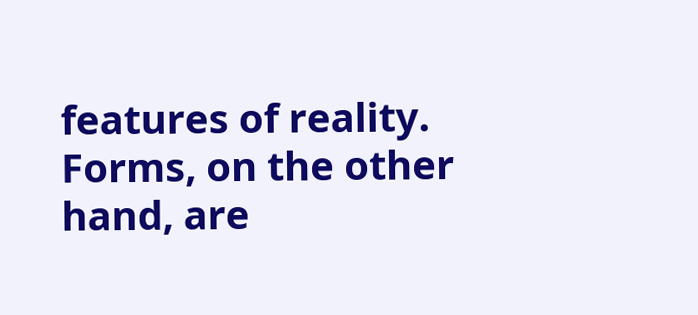features of reality. Forms, on the other hand, are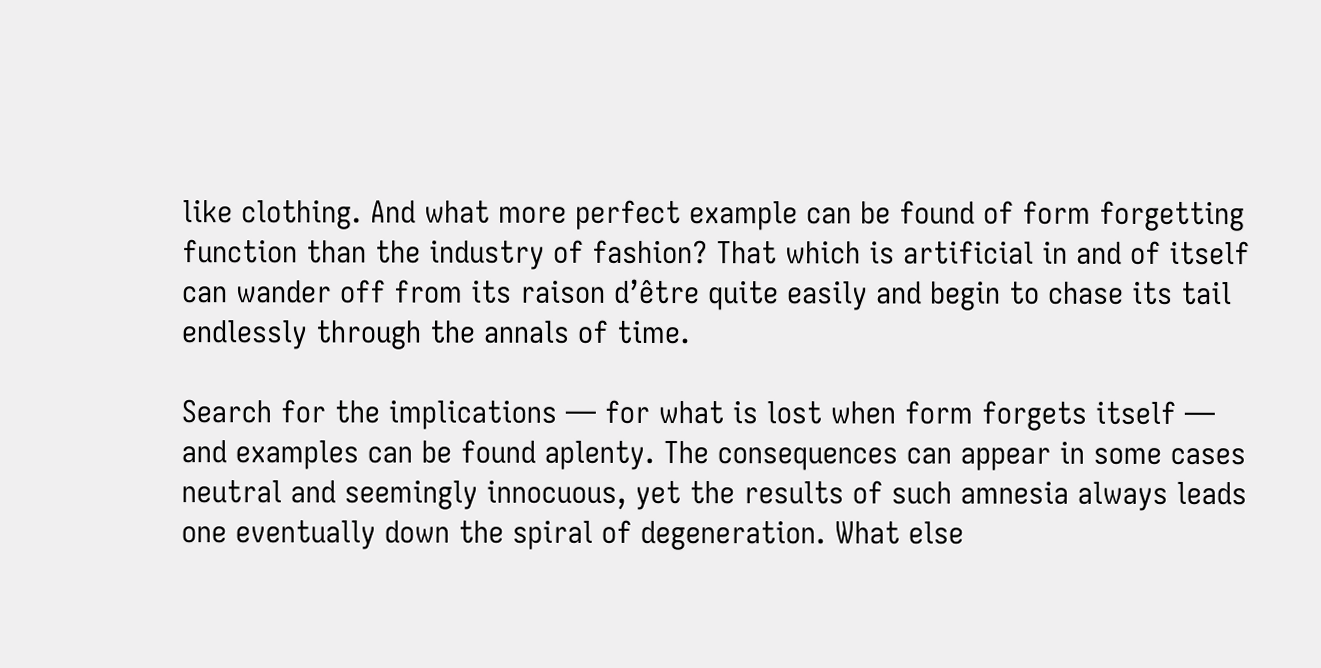like clothing. And what more perfect example can be found of form forgetting function than the industry of fashion? That which is artificial in and of itself can wander off from its raison d’être quite easily and begin to chase its tail endlessly through the annals of time.

Search for the implications — for what is lost when form forgets itself — and examples can be found aplenty. The consequences can appear in some cases neutral and seemingly innocuous, yet the results of such amnesia always leads one eventually down the spiral of degeneration. What else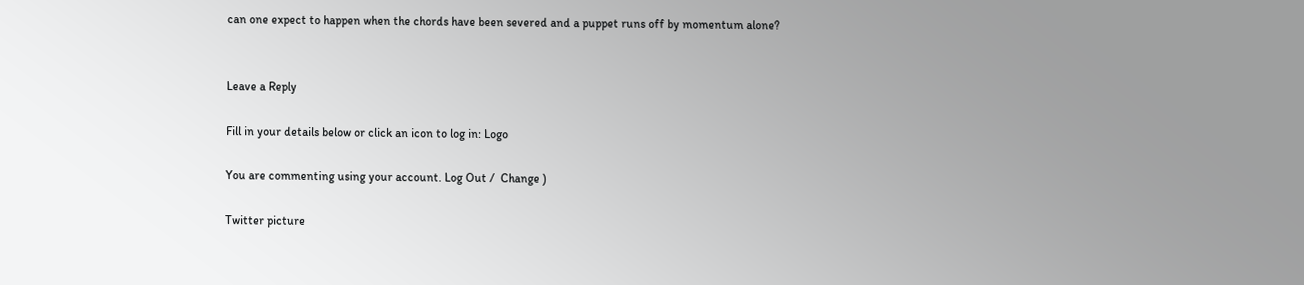can one expect to happen when the chords have been severed and a puppet runs off by momentum alone?


Leave a Reply

Fill in your details below or click an icon to log in: Logo

You are commenting using your account. Log Out /  Change )

Twitter picture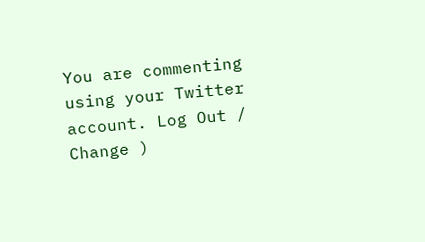You are commenting using your Twitter account. Log Out /  Change )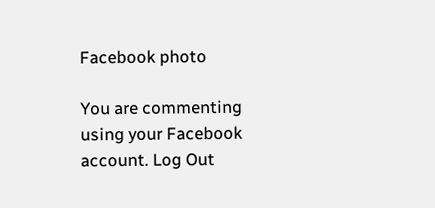Facebook photo

You are commenting using your Facebook account. Log Out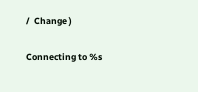/  Change )

Connecting to %s